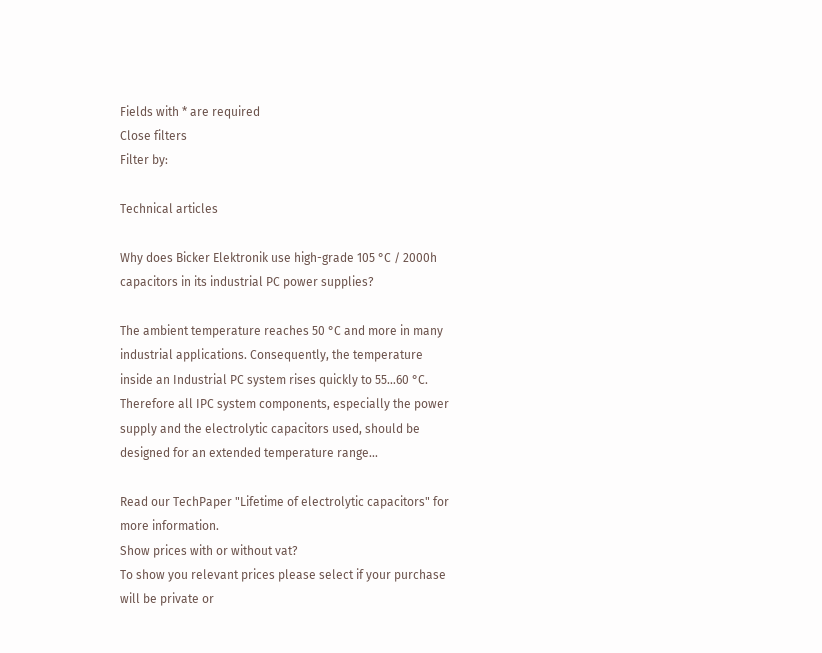Fields with * are required
Close filters
Filter by:

Technical articles

Why does Bicker Elektronik use high-grade 105 °C / 2000h capacitors in its industrial PC power supplies?

The ambient temperature reaches 50 °C and more in many industrial applications. Consequently, the temperature inside an Industrial PC system rises quickly to 55…60 °C.
Therefore all IPC system components, especially the power supply and the electrolytic capacitors used, should be designed for an extended temperature range...

Read our TechPaper "Lifetime of electrolytic capacitors" for more information.
Show prices with or without vat?
To show you relevant prices please select if your purchase will be private or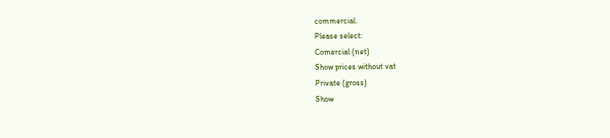commercial.
Please select:
Comercial (net)
Show prices without vat
Private (gross)
Show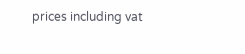prices including vat